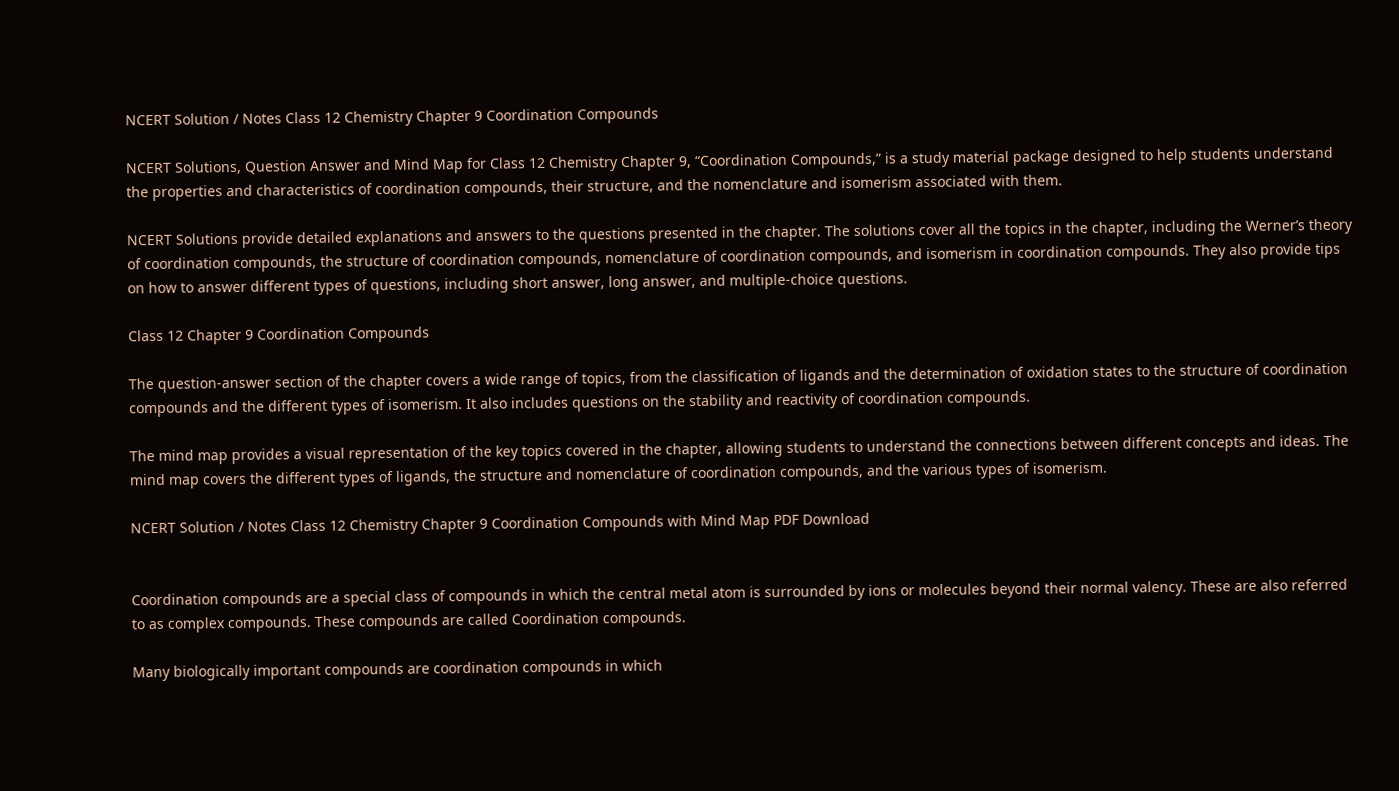NCERT Solution / Notes Class 12 Chemistry Chapter 9 Coordination Compounds

NCERT Solutions, Question Answer and Mind Map for Class 12 Chemistry Chapter 9, “Coordination Compounds,” is a study material package designed to help students understand the properties and characteristics of coordination compounds, their structure, and the nomenclature and isomerism associated with them.

NCERT Solutions provide detailed explanations and answers to the questions presented in the chapter. The solutions cover all the topics in the chapter, including the Werner’s theory of coordination compounds, the structure of coordination compounds, nomenclature of coordination compounds, and isomerism in coordination compounds. They also provide tips on how to answer different types of questions, including short answer, long answer, and multiple-choice questions.

Class 12 Chapter 9 Coordination Compounds

The question-answer section of the chapter covers a wide range of topics, from the classification of ligands and the determination of oxidation states to the structure of coordination compounds and the different types of isomerism. It also includes questions on the stability and reactivity of coordination compounds.

The mind map provides a visual representation of the key topics covered in the chapter, allowing students to understand the connections between different concepts and ideas. The mind map covers the different types of ligands, the structure and nomenclature of coordination compounds, and the various types of isomerism.

NCERT Solution / Notes Class 12 Chemistry Chapter 9 Coordination Compounds with Mind Map PDF Download


Coordination compounds are a special class of compounds in which the central metal atom is surrounded by ions or molecules beyond their normal valency. These are also referred to as complex compounds. These compounds are called Coordination compounds.

Many biologically important compounds are coordination compounds in which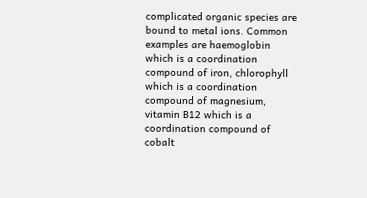complicated organic species are bound to metal ions. Common examples are haemoglobin which is a coordination compound of iron, chlorophyll which is a coordination compound of magnesium, vitamin B12 which is a coordination compound of cobalt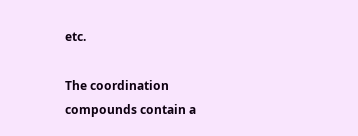etc.

The coordination compounds contain a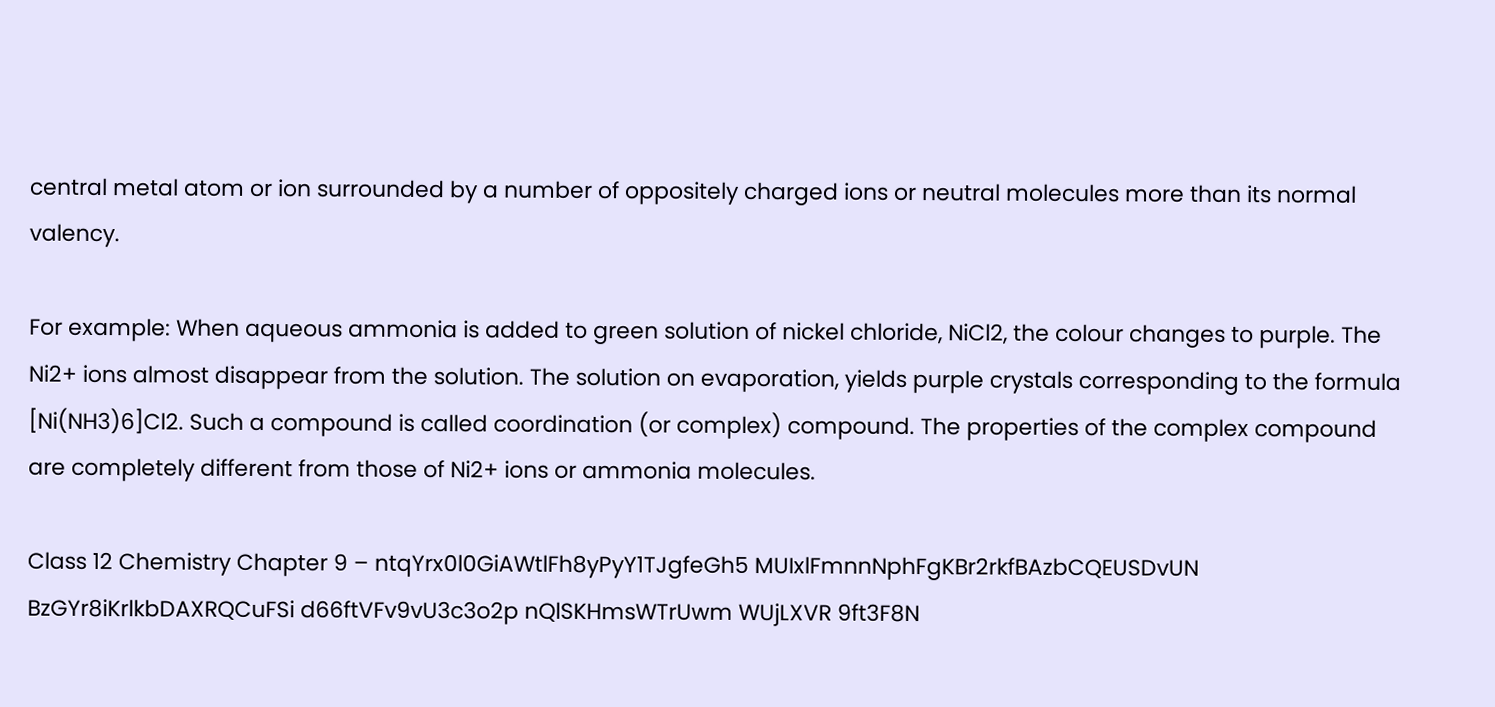central metal atom or ion surrounded by a number of oppositely charged ions or neutral molecules more than its normal valency.

For example: When aqueous ammonia is added to green solution of nickel chloride, NiCl2, the colour changes to purple. The Ni2+ ions almost disappear from the solution. The solution on evaporation, yields purple crystals corresponding to the formula [Ni(NH3)6]Cl2. Such a compound is called coordination (or complex) compound. The properties of the complex compound are completely different from those of Ni2+ ions or ammonia molecules.

Class 12 Chemistry Chapter 9 – ntqYrx0l0GiAWtlFh8yPyY1TJgfeGh5 MUIxlFmnnNphFgKBr2rkfBAzbCQEUSDvUN BzGYr8iKrlkbDAXRQCuFSi d66ftVFv9vU3c3o2p nQlSKHmsWTrUwm WUjLXVR 9ft3F8N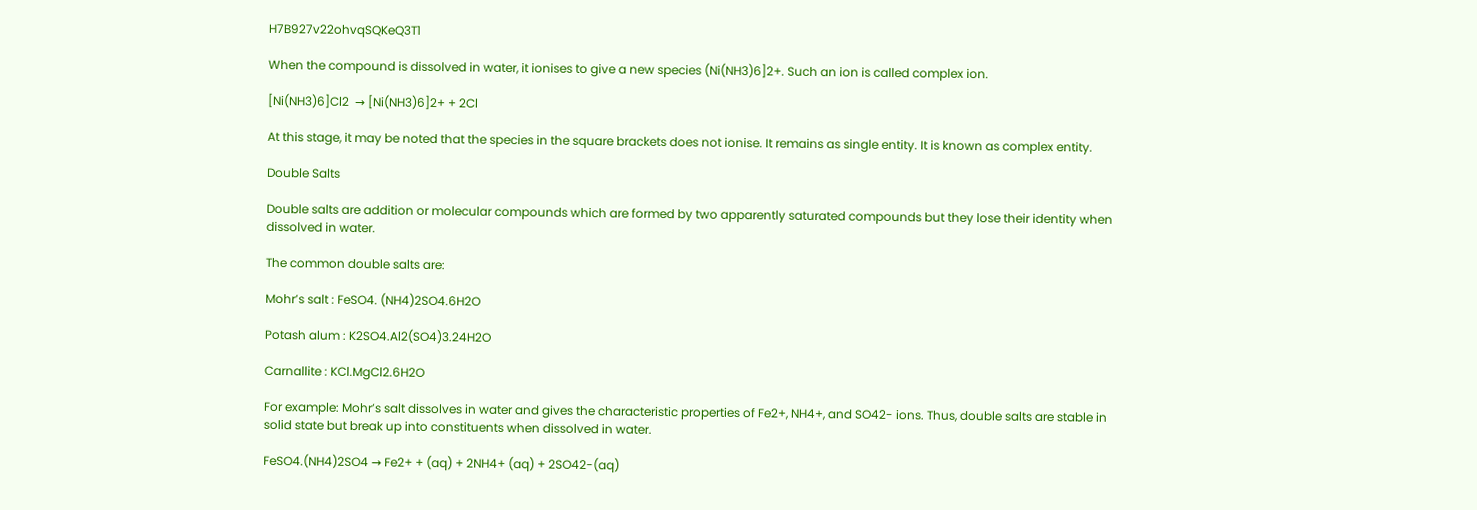H7B927v22ohvqSQKeQ3T1

When the compound is dissolved in water, it ionises to give a new species (Ni(NH3)6]2+. Such an ion is called complex ion.

[Ni(NH3)6]Cl2  → [Ni(NH3)6]2+ + 2Cl

At this stage, it may be noted that the species in the square brackets does not ionise. It remains as single entity. It is known as complex entity.

Double Salts

Double salts are addition or molecular compounds which are formed by two apparently saturated compounds but they lose their identity when dissolved in water.

The common double salts are:

Mohr’s salt : FeSO4. (NH4)2SO4.6H2O

Potash alum : K2SO4.Al2(SO4)3.24H2O

Carnallite : KCl.MgCl2.6H2O

For example: Mohr’s salt dissolves in water and gives the characteristic properties of Fe2+, NH4+, and SO42- ions. Thus, double salts are stable in solid state but break up into constituents when dissolved in water.

FeSO4.(NH4)2SO4 → Fe2+ + (aq) + 2NH4+ (aq) + 2SO42-(aq)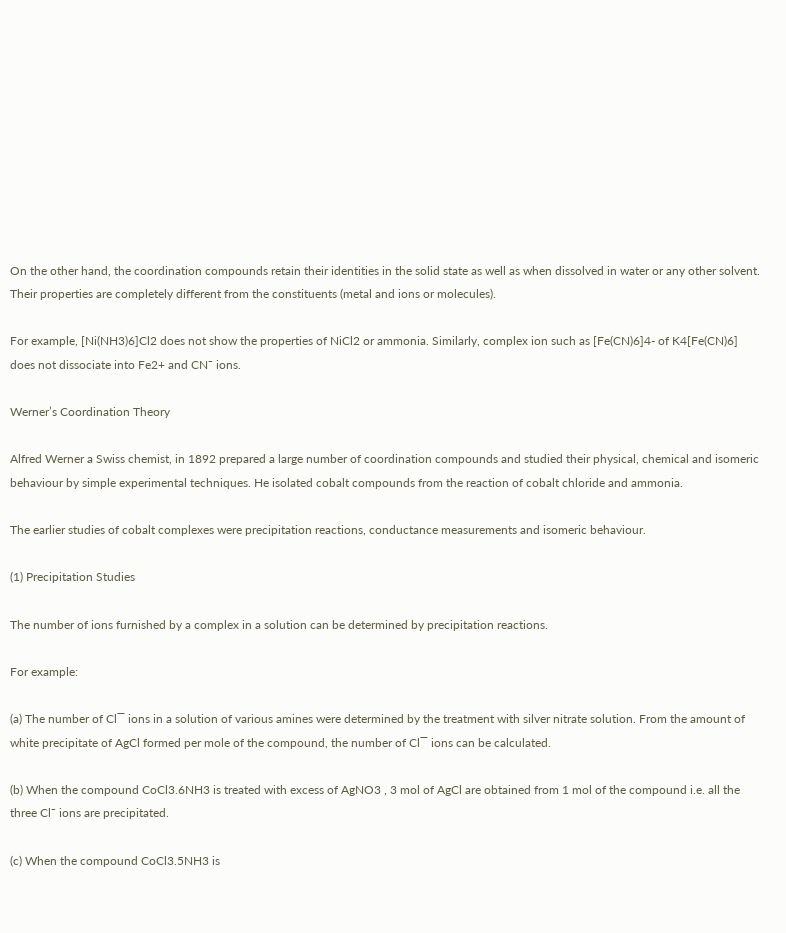On the other hand, the coordination compounds retain their identities in the solid state as well as when dissolved in water or any other solvent. Their properties are completely different from the constituents (metal and ions or molecules).

For example, [Ni(NH3)6]Cl2 does not show the properties of NiCl2 or ammonia. Similarly, complex ion such as [Fe(CN)6]4- of K4[Fe(CN)6] does not dissociate into Fe2+ and CN¯ ions.

Werner’s Coordination Theory

Alfred Werner a Swiss chemist, in 1892 prepared a large number of coordination compounds and studied their physical, chemical and isomeric behaviour by simple experimental techniques. He isolated cobalt compounds from the reaction of cobalt chloride and ammonia.

The earlier studies of cobalt complexes were precipitation reactions, conductance measurements and isomeric behaviour.

(1) Precipitation Studies

The number of ions furnished by a complex in a solution can be determined by precipitation reactions.

For example:

(a) The number of Cl‾ ions in a solution of various amines were determined by the treatment with silver nitrate solution. From the amount of white precipitate of AgCl formed per mole of the compound, the number of Cl‾ ions can be calculated.

(b) When the compound CoCl3.6NH3 is treated with excess of AgNO3 , 3 mol of AgCl are obtained from 1 mol of the compound i.e. all the three Cl¯ ions are precipitated.

(c) When the compound CoCl3.5NH3 is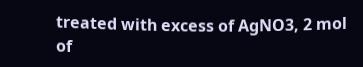treated with excess of AgNO3, 2 mol of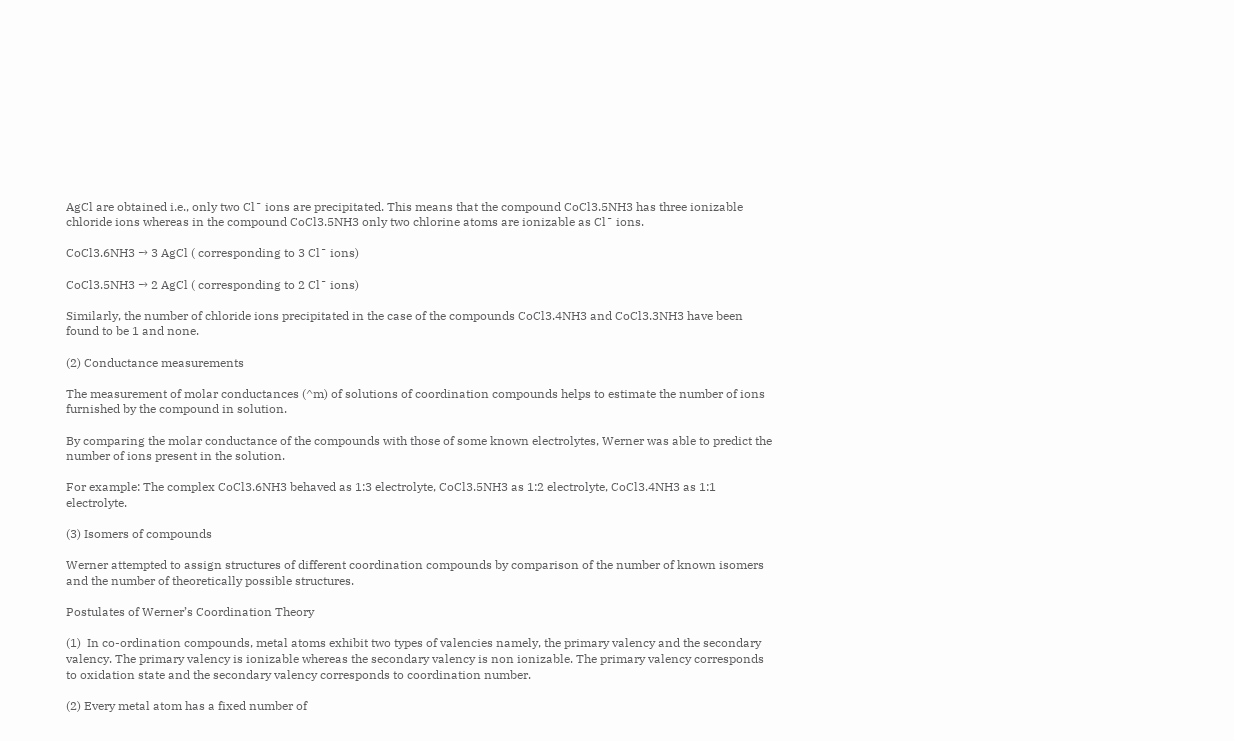AgCl are obtained i.e., only two Cl¯ ions are precipitated. This means that the compound CoCl3.5NH3 has three ionizable chloride ions whereas in the compound CoCl3.5NH3 only two chlorine atoms are ionizable as Cl¯ ions.

CoCl3.6NH3 → 3 AgCl ( corresponding to 3 Cl¯ ions)

CoCl3.5NH3 → 2 AgCl ( corresponding to 2 Cl¯ ions)

Similarly, the number of chloride ions precipitated in the case of the compounds CoCl3.4NH3 and CoCl3.3NH3 have been found to be 1 and none.

(2) Conductance measurements

The measurement of molar conductances (^m) of solutions of coordination compounds helps to estimate the number of ions furnished by the compound in solution.

By comparing the molar conductance of the compounds with those of some known electrolytes, Werner was able to predict the number of ions present in the solution.

For example: The complex CoCl3.6NH3 behaved as 1:3 electrolyte, CoCl3.5NH3 as 1:2 electrolyte, CoCl3.4NH3 as 1:1 electrolyte.

(3) Isomers of compounds

Werner attempted to assign structures of different coordination compounds by comparison of the number of known isomers and the number of theoretically possible structures.

Postulates of Werner’s Coordination Theory

(1)  In co-ordination compounds, metal atoms exhibit two types of valencies namely, the primary valency and the secondary valency. The primary valency is ionizable whereas the secondary valency is non ionizable. The primary valency corresponds to oxidation state and the secondary valency corresponds to coordination number.

(2) Every metal atom has a fixed number of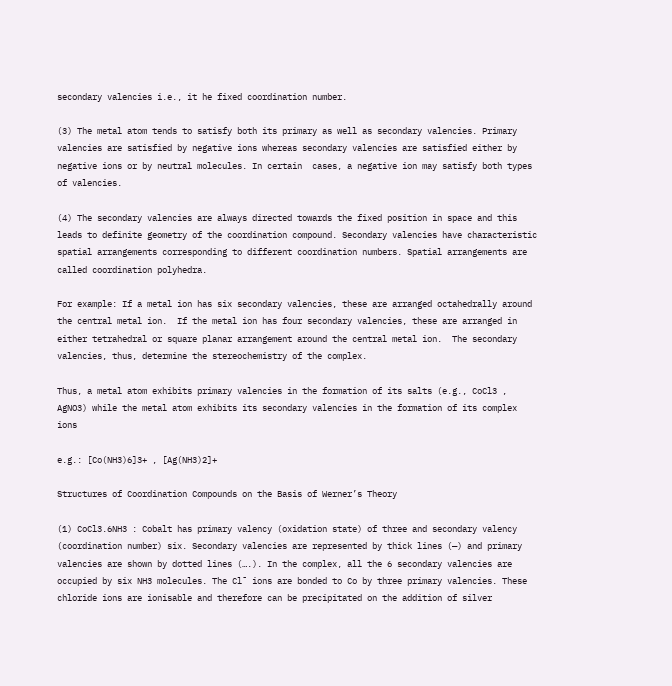secondary valencies i.e., it he fixed coordination number.

(3) The metal atom tends to satisfy both its primary as well as secondary valencies. Primary valencies are satisfied by negative ions whereas secondary valencies are satisfied either by negative ions or by neutral molecules. In certain  cases, a negative ion may satisfy both types of valencies.

(4) The secondary valencies are always directed towards the fixed position in space and this leads to definite geometry of the coordination compound. Secondary valencies have characteristic spatial arrangements corresponding to different coordination numbers. Spatial arrangements are called coordination polyhedra.

For example: If a metal ion has six secondary valencies, these are arranged octahedrally around the central metal ion.  If the metal ion has four secondary valencies, these are arranged in either tetrahedral or square planar arrangement around the central metal ion.  The secondary valencies, thus, determine the stereochemistry of the complex.

Thus, a metal atom exhibits primary valencies in the formation of its salts (e.g., CoCl3 , AgNO3) while the metal atom exhibits its secondary valencies in the formation of its complex ions

e.g.: [Co(NH3)6]3+ , [Ag(NH3)2]+

Structures of Coordination Compounds on the Basis of Werner’s Theory

(1) CoCl3.6NH3 : Cobalt has primary valency (oxidation state) of three and secondary valency (coordination number) six. Secondary valencies are represented by thick lines (—) and primary valencies are shown by dotted lines (….). In the complex, all the 6 secondary valencies are occupied by six NH3 molecules. The Cl¯ ions are bonded to Co by three primary valencies. These chloride ions are ionisable and therefore can be precipitated on the addition of silver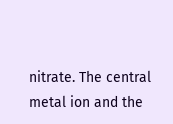nitrate. The central metal ion and the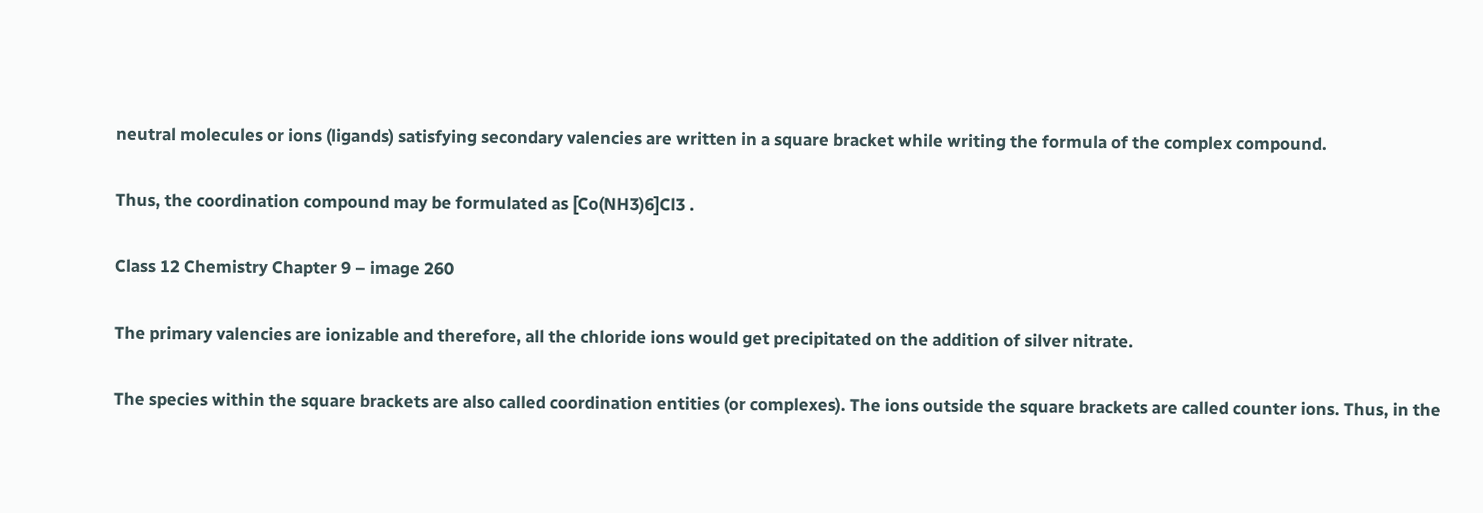neutral molecules or ions (ligands) satisfying secondary valencies are written in a square bracket while writing the formula of the complex compound.

Thus, the coordination compound may be formulated as [Co(NH3)6]Cl3 .

Class 12 Chemistry Chapter 9 – image 260

The primary valencies are ionizable and therefore, all the chloride ions would get precipitated on the addition of silver nitrate.

The species within the square brackets are also called coordination entities (or complexes). The ions outside the square brackets are called counter ions. Thus, in the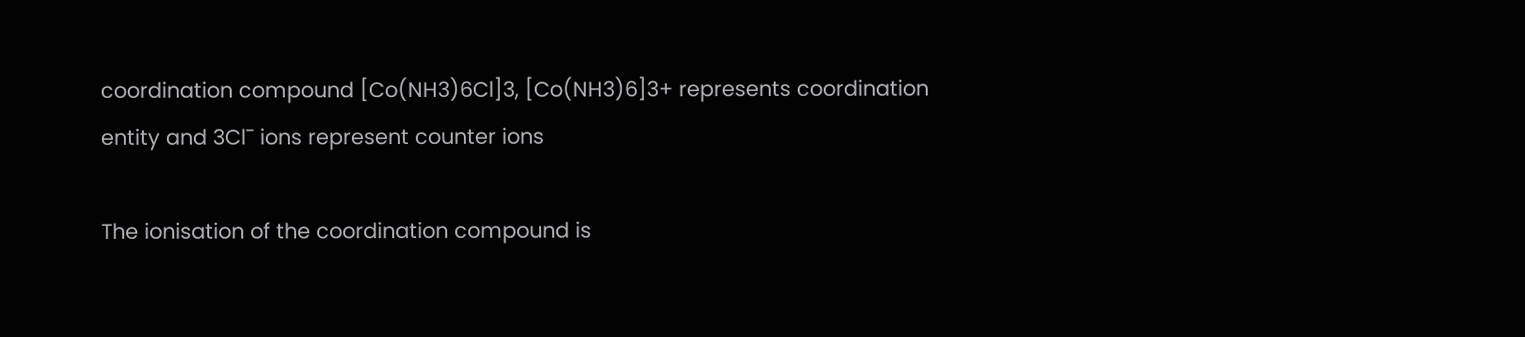coordination compound [Co(NH3)6Cl]3, [Co(NH3)6]3+ represents coordination entity and 3Cl¯ ions represent counter ions

The ionisation of the coordination compound is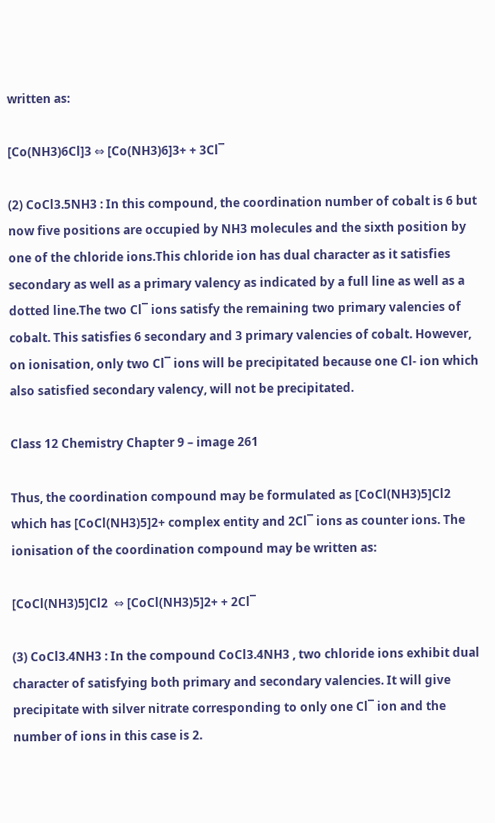written as:

[Co(NH3)6Cl]3 ⇔ [Co(NH3)6]3+ + 3Cl¯

(2) CoCl3.5NH3 : In this compound, the coordination number of cobalt is 6 but now five positions are occupied by NH3 molecules and the sixth position by one of the chloride ions.This chloride ion has dual character as it satisfies secondary as well as a primary valency as indicated by a full line as well as a dotted line.The two Cl¯ ions satisfy the remaining two primary valencies of cobalt. This satisfies 6 secondary and 3 primary valencies of cobalt. However, on ionisation, only two Cl¯ ions will be precipitated because one Cl- ion which also satisfied secondary valency, will not be precipitated.

Class 12 Chemistry Chapter 9 – image 261

Thus, the coordination compound may be formulated as [CoCl(NH3)5]Cl2 which has [CoCl(NH3)5]2+ complex entity and 2Cl‾ ions as counter ions. The ionisation of the coordination compound may be written as:

[CoCl(NH3)5]Cl2  ⇔ [CoCl(NH3)5]2+ + 2Cl‾

(3) CoCl3.4NH3 : In the compound CoCl3.4NH3 , two chloride ions exhibit dual character of satisfying both primary and secondary valencies. It will give precipitate with silver nitrate corresponding to only one Cl‾ ion and the number of ions in this case is 2.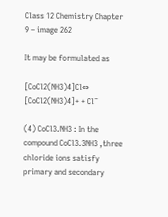Class 12 Chemistry Chapter 9 – image 262

It may be formulated as

[CoCl2(NH3)4]Cl⇔ [CoCl2(NH3)4]+ + Cl‾

(4) CoCl3.NH3 : In the compound CoCl3.3NH3 ,three chloride ions satisfy primary and secondary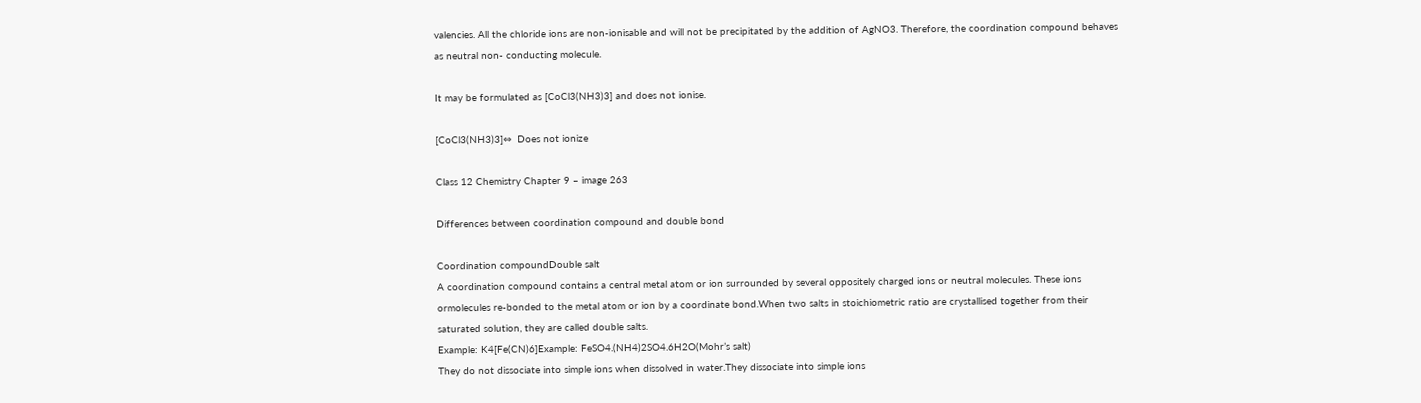valencies. All the chloride ions are non-ionisable and will not be precipitated by the addition of AgNO3. Therefore, the coordination compound behaves as neutral non- conducting molecule.

It may be formulated as [CoCl3(NH3)3] and does not ionise.

[CoCl3(NH3)3]⇔  Does not ionize

Class 12 Chemistry Chapter 9 – image 263

Differences between coordination compound and double bond

Coordination compoundDouble salt
A coordination compound contains a central metal atom or ion surrounded by several oppositely charged ions or neutral molecules. These ions ormolecules re-bonded to the metal atom or ion by a coordinate bond.When two salts in stoichiometric ratio are crystallised together from their saturated solution, they are called double salts.
Example: K4[Fe(CN)6]Example: FeSO4.(NH4)2SO4.6H2O(Mohr’s salt)
They do not dissociate into simple ions when dissolved in water.They dissociate into simple ions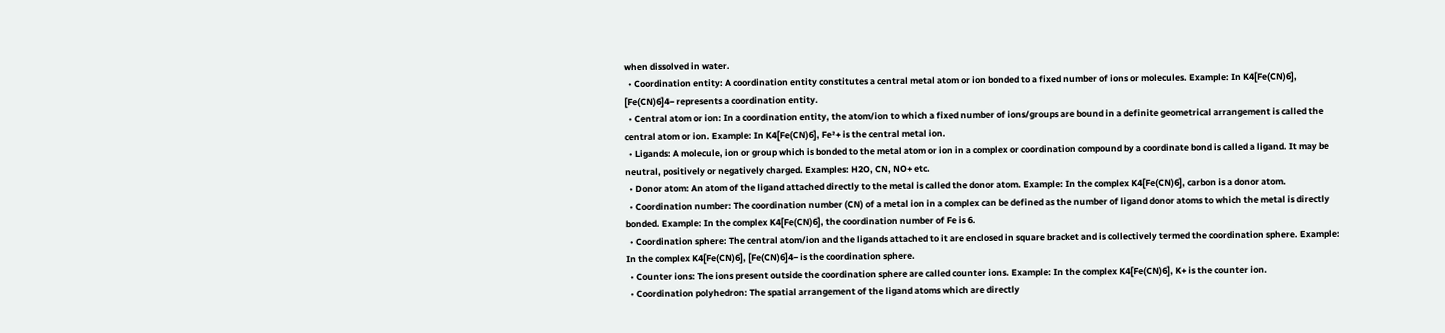when dissolved in water.
  • Coordination entity: A coordination entity constitutes a central metal atom or ion bonded to a fixed number of ions or molecules. Example: In K4[Fe(CN)6], [Fe(CN)6]4− represents a coordination entity.
  • Central atom or ion: In a coordination entity, the atom/ion to which a fixed number of ions/groups are bound in a definite geometrical arrangement is called the central atom or ion. Example: In K4[Fe(CN)6], Fe²+ is the central metal ion.
  • Ligands: A molecule, ion or group which is bonded to the metal atom or ion in a complex or coordination compound by a coordinate bond is called a ligand. It may be neutral, positively or negatively charged. Examples: H2O, CN, NO+ etc.
  • Donor atom: An atom of the ligand attached directly to the metal is called the donor atom. Example: In the complex K4[Fe(CN)6], carbon is a donor atom.
  • Coordination number: The coordination number (CN) of a metal ion in a complex can be defined as the number of ligand donor atoms to which the metal is directly bonded. Example: In the complex K4[Fe(CN)6], the coordination number of Fe is 6.
  • Coordination sphere: The central atom/ion and the ligands attached to it are enclosed in square bracket and is collectively termed the coordination sphere. Example: In the complex K4[Fe(CN)6], [Fe(CN)6]4− is the coordination sphere.
  • Counter ions: The ions present outside the coordination sphere are called counter ions. Example: In the complex K4[Fe(CN)6], K+ is the counter ion.
  • Coordination polyhedron: The spatial arrangement of the ligand atoms which are directly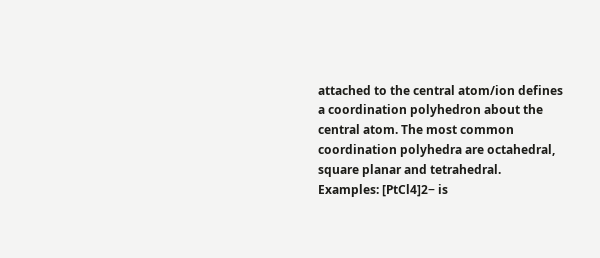attached to the central atom/ion defines a coordination polyhedron about the central atom. The most common coordination polyhedra are octahedral, square planar and tetrahedral. Examples: [PtCl4]2− is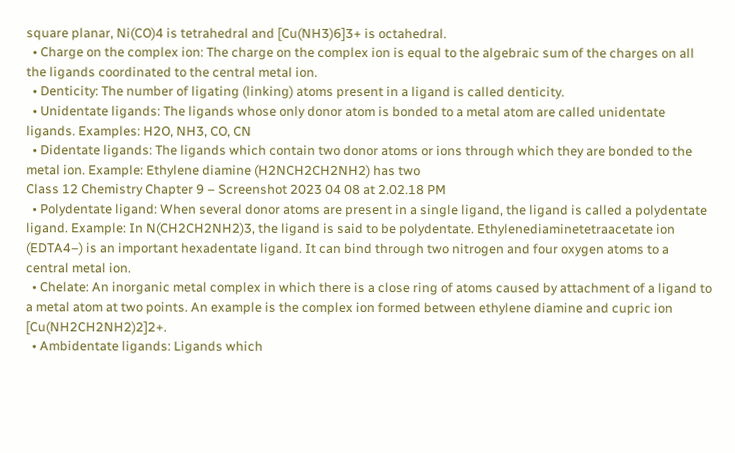square planar, Ni(CO)4 is tetrahedral and [Cu(NH3)6]3+ is octahedral.
  • Charge on the complex ion: The charge on the complex ion is equal to the algebraic sum of the charges on all the ligands coordinated to the central metal ion.
  • Denticity: The number of ligating (linking) atoms present in a ligand is called denticity.
  • Unidentate ligands: The ligands whose only donor atom is bonded to a metal atom are called unidentate ligands. Examples: H2O, NH3, CO, CN
  • Didentate ligands: The ligands which contain two donor atoms or ions through which they are bonded to the metal ion. Example: Ethylene diamine (H2NCH2CH2NH2) has two
Class 12 Chemistry Chapter 9 – Screenshot 2023 04 08 at 2.02.18 PM
  • Polydentate ligand: When several donor atoms are present in a single ligand, the ligand is called a polydentate ligand. Example: In N(CH2CH2NH2)3, the ligand is said to be polydentate. Ethylenediaminetetraacetate ion (EDTA4–) is an important hexadentate ligand. It can bind through two nitrogen and four oxygen atoms to a central metal ion.
  • Chelate: An inorganic metal complex in which there is a close ring of atoms caused by attachment of a ligand to a metal atom at two points. An example is the complex ion formed between ethylene diamine and cupric ion [Cu(NH2CH2NH2)2]2+.
  • Ambidentate ligands: Ligands which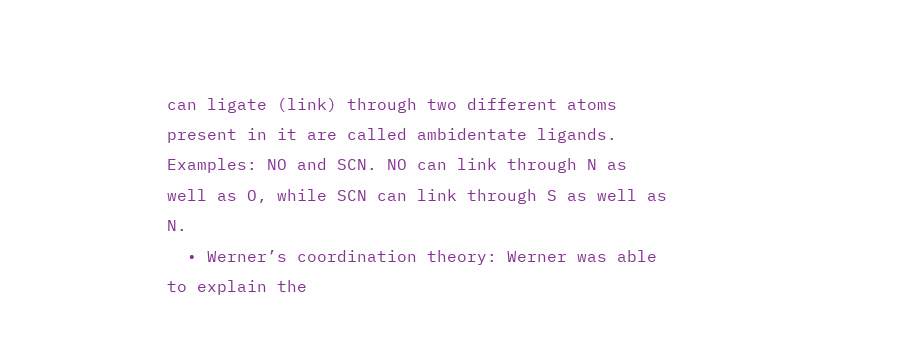can ligate (link) through two different atoms present in it are called ambidentate ligands. Examples: NO and SCN. NO can link through N as well as O, while SCN can link through S as well as N.
  • Werner’s coordination theory: Werner was able to explain the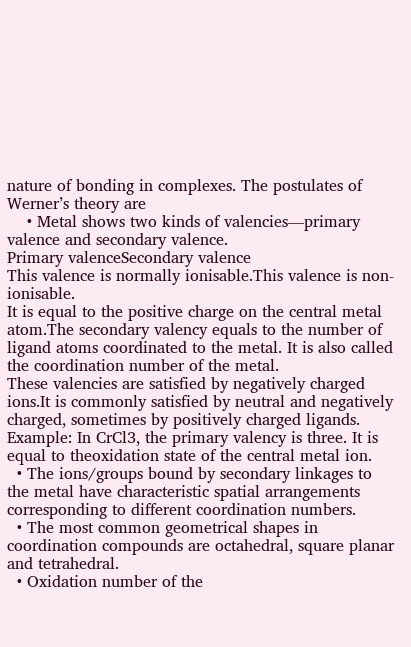nature of bonding in complexes. The postulates of Werner’s theory are
    • Metal shows two kinds of valencies—primary valence and secondary valence.
Primary valenceSecondary valence
This valence is normally ionisable.This valence is non-ionisable.
It is equal to the positive charge on the central metal atom.The secondary valency equals to the number of ligand atoms coordinated to the metal. It is also called the coordination number of the metal.
These valencies are satisfied by negatively charged ions.It is commonly satisfied by neutral and negatively charged, sometimes by positively charged ligands.
Example: In CrCl3, the primary valency is three. It is equal to theoxidation state of the central metal ion.
  • The ions/groups bound by secondary linkages to the metal have characteristic spatial arrangements corresponding to different coordination numbers.
  • The most common geometrical shapes in coordination compounds are octahedral, square planar and tetrahedral.
  • Oxidation number of the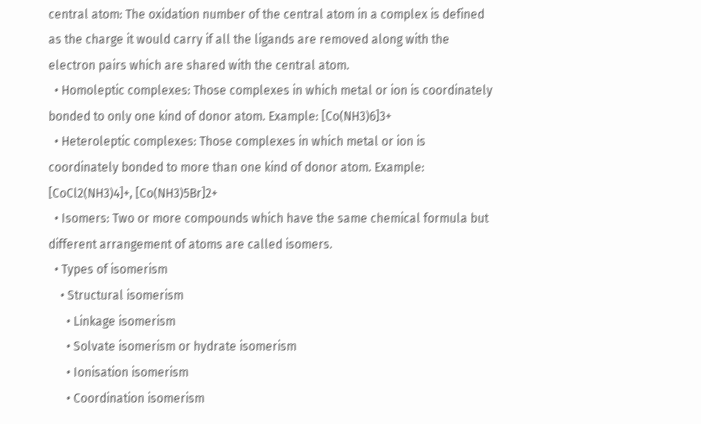central atom: The oxidation number of the central atom in a complex is defined as the charge it would carry if all the ligands are removed along with the electron pairs which are shared with the central atom.
  • Homoleptic complexes: Those complexes in which metal or ion is coordinately bonded to only one kind of donor atom. Example: [Co(NH3)6]3+
  • Heteroleptic complexes: Those complexes in which metal or ion is coordinately bonded to more than one kind of donor atom. Example: [CoCl2(NH3)4]+, [Co(NH3)5Br]2+
  • Isomers: Two or more compounds which have the same chemical formula but different arrangement of atoms are called isomers.
  • Types of isomerism
    • Structural isomerism
      • Linkage isomerism
      • Solvate isomerism or hydrate isomerism
      • Ionisation isomerism
      • Coordination isomerism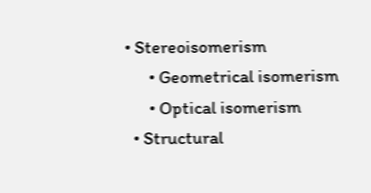• Stereoisomerism
      • Geometrical isomerism
      • Optical isomerism
  • Structural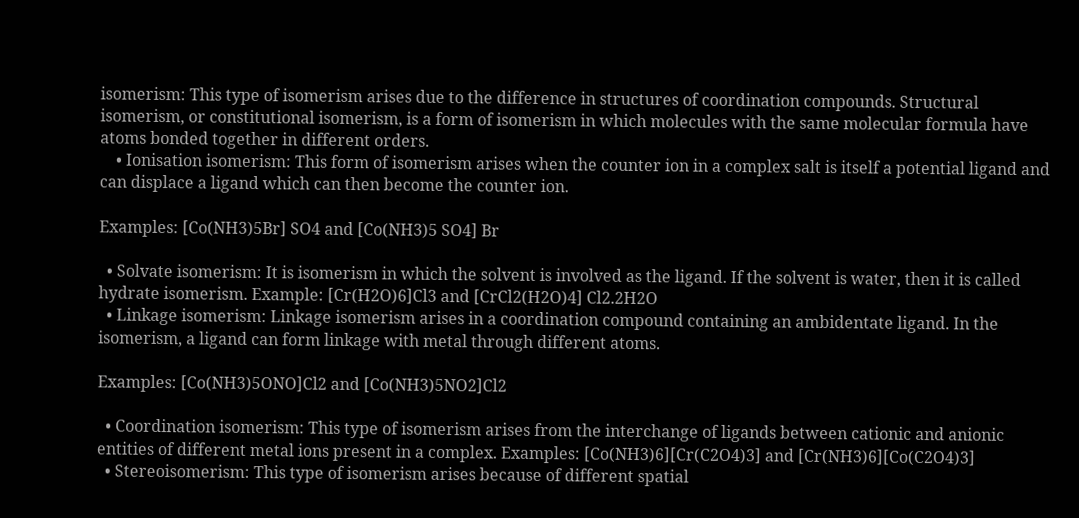isomerism: This type of isomerism arises due to the difference in structures of coordination compounds. Structural isomerism, or constitutional isomerism, is a form of isomerism in which molecules with the same molecular formula have atoms bonded together in different orders.
    • Ionisation isomerism: This form of isomerism arises when the counter ion in a complex salt is itself a potential ligand and can displace a ligand which can then become the counter ion.

Examples: [Co(NH3)5Br] SO4 and [Co(NH3)5 SO4] Br

  • Solvate isomerism: It is isomerism in which the solvent is involved as the ligand. If the solvent is water, then it is called hydrate isomerism. Example: [Cr(H2O)6]Cl3 and [CrCl2(H2O)4] Cl2.2H2O
  • Linkage isomerism: Linkage isomerism arises in a coordination compound containing an ambidentate ligand. In the isomerism, a ligand can form linkage with metal through different atoms.

Examples: [Co(NH3)5ONO]Cl2 and [Co(NH3)5NO2]Cl2

  • Coordination isomerism: This type of isomerism arises from the interchange of ligands between cationic and anionic entities of different metal ions present in a complex. Examples: [Co(NH3)6][Cr(C2O4)3] and [Cr(NH3)6][Co(C2O4)3]
  • Stereoisomerism: This type of isomerism arises because of different spatial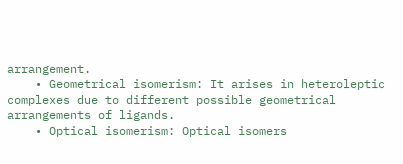arrangement.
    • Geometrical isomerism: It arises in heteroleptic complexes due to different possible geometrical arrangements of ligands.
    • Optical isomerism: Optical isomers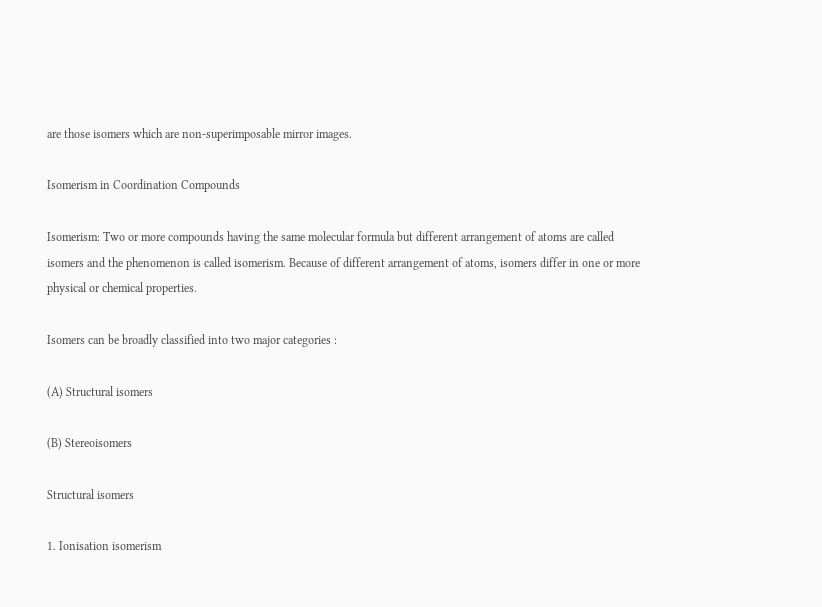are those isomers which are non-superimposable mirror images.

Isomerism in Coordination Compounds

Isomerism: Two or more compounds having the same molecular formula but different arrangement of atoms are called isomers and the phenomenon is called isomerism. Because of different arrangement of atoms, isomers differ in one or more physical or chemical properties.

Isomers can be broadly classified into two major categories :

(A) Structural isomers

(B) Stereoisomers

Structural isomers

1. Ionisation isomerism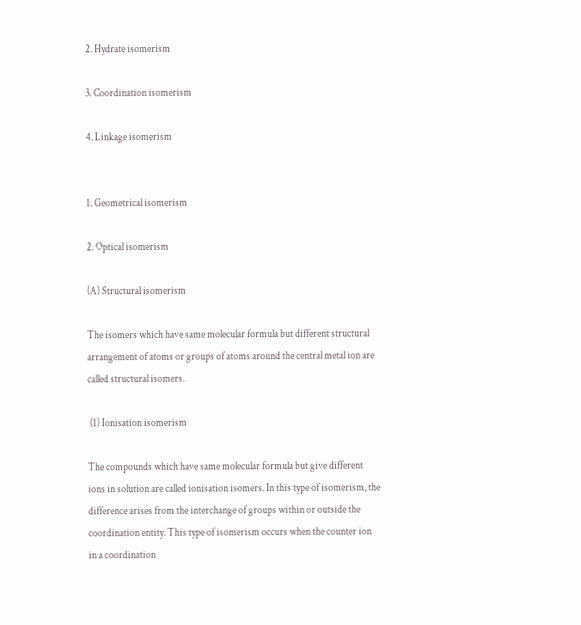2. Hydrate isomerism

3. Coordination isomerism

4. Linkage isomerism


1. Geometrical isomerism

2. Optical isomerism

(A) Structural isomerism

The isomers which have same molecular formula but different structural arrangement of atoms or groups of atoms around the central metal ion are called structural isomers.

 (1) Ionisation isomerism

The compounds which have same molecular formula but give different ions in solution are called ionisation isomers. In this type of isomerism, the difference arises from the interchange of groups within or outside the coordination entity. This type of isomerism occurs when the counter ion in a coordination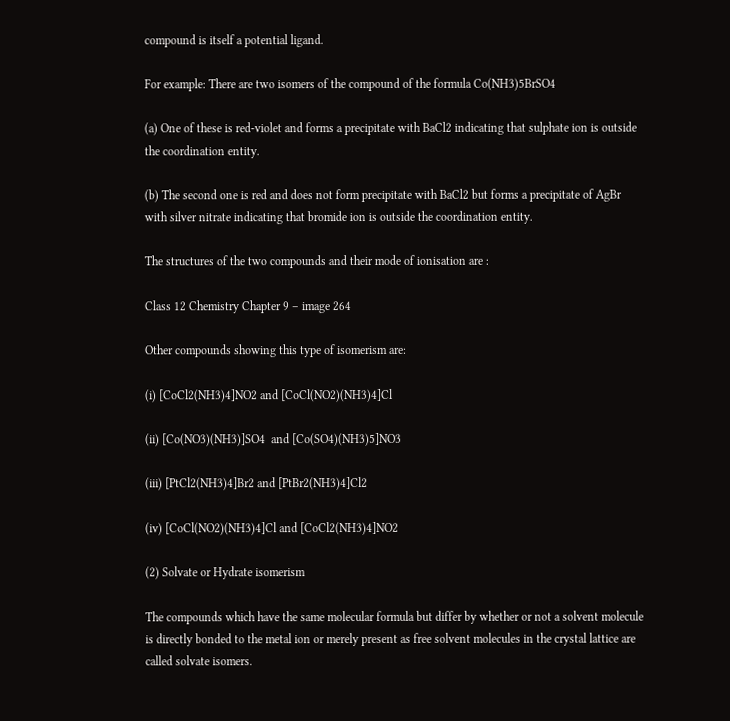compound is itself a potential ligand.

For example: There are two isomers of the compound of the formula Co(NH3)5BrSO4

(a) One of these is red-violet and forms a precipitate with BaCl2 indicating that sulphate ion is outside the coordination entity.

(b) The second one is red and does not form precipitate with BaCl2 but forms a precipitate of AgBr with silver nitrate indicating that bromide ion is outside the coordination entity.

The structures of the two compounds and their mode of ionisation are :

Class 12 Chemistry Chapter 9 – image 264

Other compounds showing this type of isomerism are:

(i) [CoCl2(NH3)4]NO2 and [CoCl(NO2)(NH3)4]Cl

(ii) [Co(NO3)(NH3)]SO4  and [Co(SO4)(NH3)5]NO3

(iii) [PtCl2(NH3)4]Br2 and [PtBr2(NH3)4]Cl2

(iv) [CoCl(NO2)(NH3)4]Cl and [CoCl2(NH3)4]NO2

(2) Solvate or Hydrate isomerism

The compounds which have the same molecular formula but differ by whether or not a solvent molecule is directly bonded to the metal ion or merely present as free solvent molecules in the crystal lattice are called solvate isomers.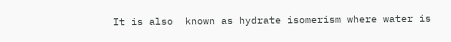It is also  known as hydrate isomerism where water is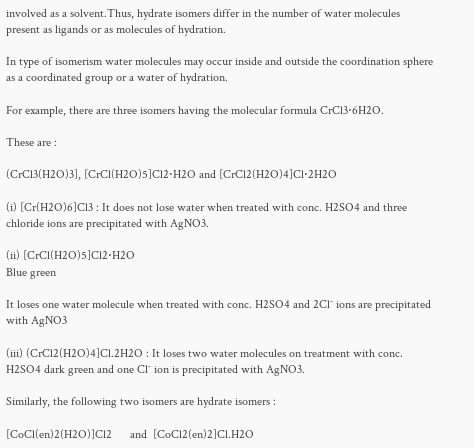involved as a solvent.Thus, hydrate isomers differ in the number of water molecules present as ligands or as molecules of hydration.

In type of isomerism water molecules may occur inside and outside the coordination sphere as a coordinated group or a water of hydration.

For example, there are three isomers having the molecular formula CrCl3⋅6H2O.

These are :

(CrCl3(H2O)3], [CrCl(H2O)5]Cl2⋅H2O and [CrCl2(H2O)4]Cl⋅2H2O

(i) [Cr(H2O)6]Cl3 : It does not lose water when treated with conc. H2SO4 and three chloride ions are precipitated with AgNO3.

(ii) [CrCl(H2O)5]Cl2⋅H2O
Blue green

It loses one water molecule when treated with conc. H2SO4 and 2Cl¯ ions are precipitated with AgNO3

(iii) (CrCl2(H2O)4]Cl.2H2O : It loses two water molecules on treatment with conc. H2SO4 dark green and one Cl¯ ion is precipitated with AgNO3.

Similarly, the following two isomers are hydrate isomers :

[CoCl(en)2(H2O)]Cl2      and  [CoCl2(en)2]Cl.H2O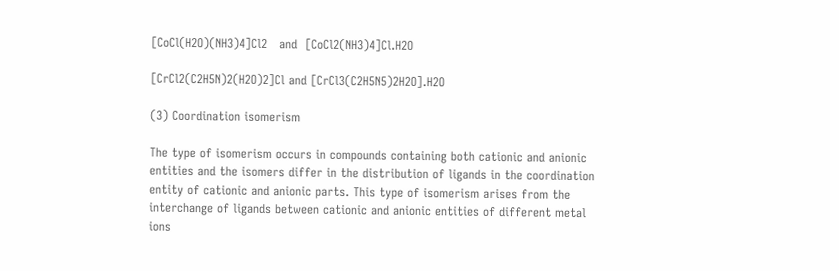[CoCl(H2O)(NH3)4]Cl2   and  [CoCl2(NH3)4]Cl.H2O

[CrCl2(C2H5N)2(H2O)2]Cl and [CrCl3(C2H5N5)2H2O].H2O

(3) Coordination isomerism

The type of isomerism occurs in compounds containing both cationic and anionic entities and the isomers differ in the distribution of ligands in the coordination entity of cationic and anionic parts. This type of isomerism arises from the interchange of ligands between cationic and anionic entities of different metal ions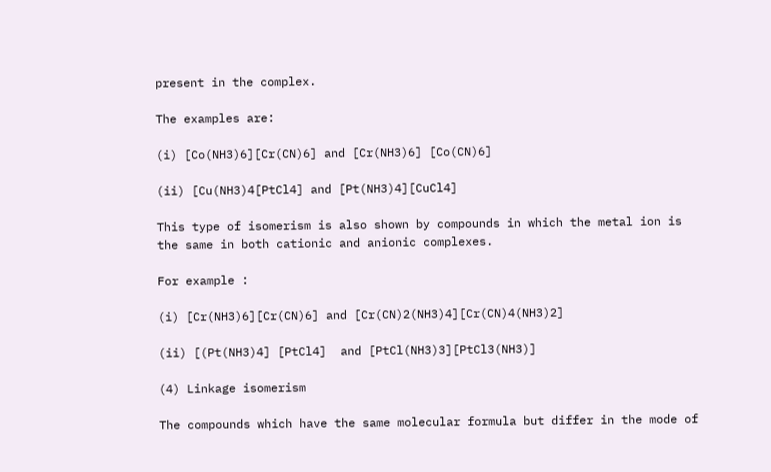present in the complex.

The examples are:

(i) [Co(NH3)6][Cr(CN)6] and [Cr(NH3)6] [Co(CN)6]

(ii) [Cu(NH3)4[PtCl4] and [Pt(NH3)4][CuCl4]

This type of isomerism is also shown by compounds in which the metal ion is the same in both cationic and anionic complexes.

For example :

(i) [Cr(NH3)6][Cr(CN)6] and [Cr(CN)2(NH3)4][Cr(CN)4(NH3)2]

(ii) [(Pt(NH3)4] [PtCl4]  and [PtCl(NH3)3][PtCl3(NH3)]

(4) Linkage isomerism

The compounds which have the same molecular formula but differ in the mode of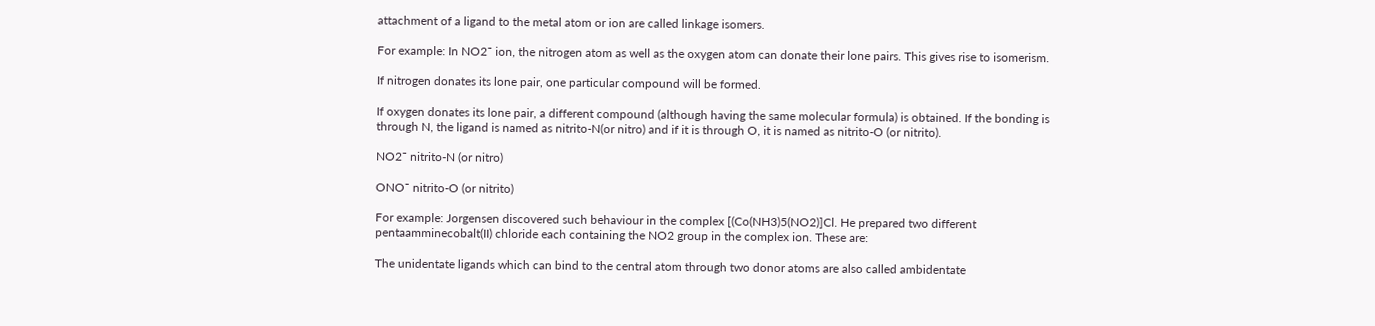attachment of a ligand to the metal atom or ion are called linkage isomers.

For example: In NO2¯ ion, the nitrogen atom as well as the oxygen atom can donate their lone pairs. This gives rise to isomerism.

If nitrogen donates its lone pair, one particular compound will be formed.

If oxygen donates its lone pair, a different compound (although having the same molecular formula) is obtained. If the bonding is through N, the ligand is named as nitrito-N(or nitro) and if it is through O, it is named as nitrito-O (or nitrito).

NO2¯ nitrito-N (or nitro)

ONO¯ nitrito-O (or nitrito)

For example: Jorgensen discovered such behaviour in the complex [(Co(NH3)5(NO2)]Cl. He prepared two different pentaamminecobalt(II) chloride each containing the NO2 group in the complex ion. These are:

The unidentate ligands which can bind to the central atom through two donor atoms are also called ambidentate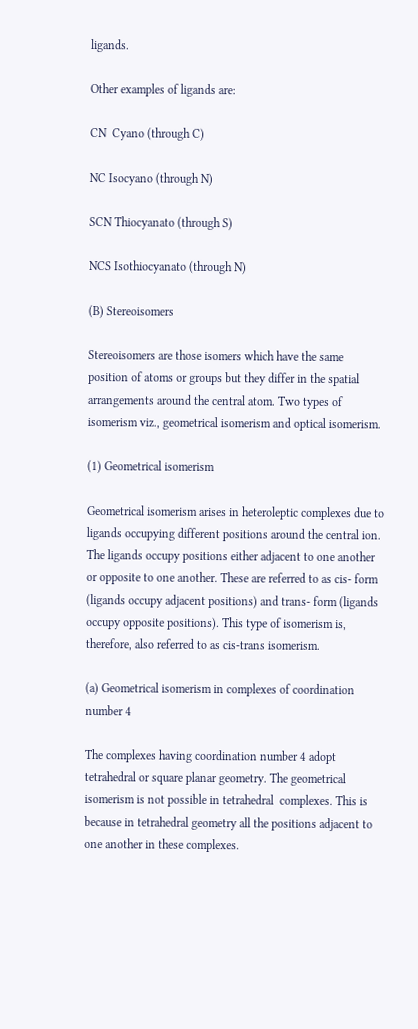ligands.

Other examples of ligands are:

CN  Cyano (through C)

NC Isocyano (through N)

SCN Thiocyanato (through S)

NCS Isothiocyanato (through N)

(B) Stereoisomers

Stereoisomers are those isomers which have the same position of atoms or groups but they differ in the spatial arrangements around the central atom. Two types of isomerism viz., geometrical isomerism and optical isomerism.

(1) Geometrical isomerism

Geometrical isomerism arises in heteroleptic complexes due to ligands occupying different positions around the central ion. The ligands occupy positions either adjacent to one another or opposite to one another. These are referred to as cis- form (ligands occupy adjacent positions) and trans- form (ligands occupy opposite positions). This type of isomerism is, therefore, also referred to as cis-trans isomerism.

(a) Geometrical isomerism in complexes of coordination number 4

The complexes having coordination number 4 adopt tetrahedral or square planar geometry. The geometrical isomerism is not possible in tetrahedral  complexes. This is because in tetrahedral geometry all the positions adjacent to one another in these complexes.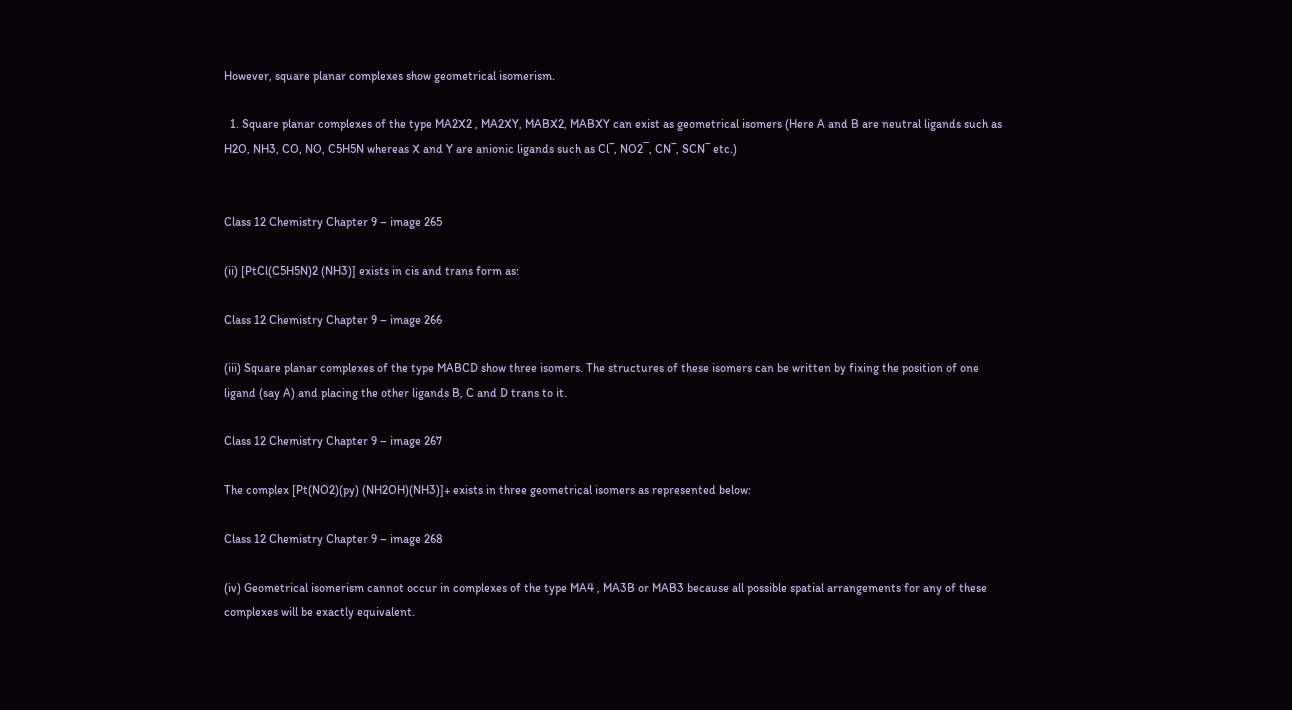However, square planar complexes show geometrical isomerism.

  1. Square planar complexes of the type MA2X2 , MA2XY, MABX2, MABXY can exist as geometrical isomers (Here A and B are neutral ligands such as H2O, NH3, CO, NO, C5H5N whereas X and Y are anionic ligands such as Cl¯, NO2‾, CN¯, SCN¯ etc.)


Class 12 Chemistry Chapter 9 – image 265

(ii) [PtCl(C5H5N)2 (NH3)] exists in cis and trans form as:

Class 12 Chemistry Chapter 9 – image 266

(iii) Square planar complexes of the type MABCD show three isomers. The structures of these isomers can be written by fixing the position of one ligand (say A) and placing the other ligands B, C and D trans to it.

Class 12 Chemistry Chapter 9 – image 267

The complex [Pt(NO2)(py) (NH2OH)(NH3)]+ exists in three geometrical isomers as represented below:

Class 12 Chemistry Chapter 9 – image 268

(iv) Geometrical isomerism cannot occur in complexes of the type MA4 , MA3B or MAB3 because all possible spatial arrangements for any of these complexes will be exactly equivalent.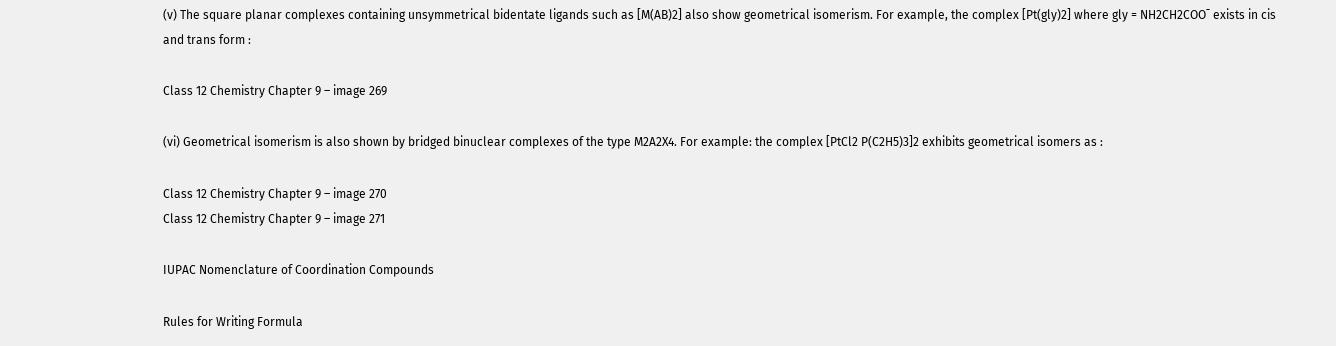(v) The square planar complexes containing unsymmetrical bidentate ligands such as [M(AB)2] also show geometrical isomerism. For example, the complex [Pt(gly)2] where gly = NH2CH2COO¯ exists in cis and trans form :

Class 12 Chemistry Chapter 9 – image 269

(vi) Geometrical isomerism is also shown by bridged binuclear complexes of the type M2A2X4. For example: the complex [PtCl2 P(C2H5)3]2 exhibits geometrical isomers as :

Class 12 Chemistry Chapter 9 – image 270
Class 12 Chemistry Chapter 9 – image 271

IUPAC Nomenclature of Coordination Compounds

Rules for Writing Formula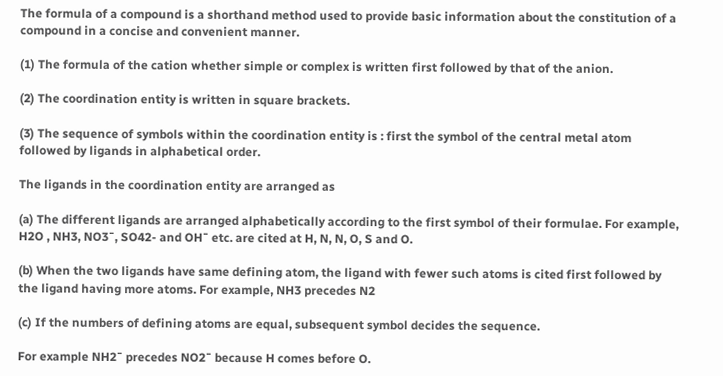The formula of a compound is a shorthand method used to provide basic information about the constitution of a compound in a concise and convenient manner.

(1) The formula of the cation whether simple or complex is written first followed by that of the anion.

(2) The coordination entity is written in square brackets.

(3) The sequence of symbols within the coordination entity is : first the symbol of the central metal atom followed by ligands in alphabetical order.

The ligands in the coordination entity are arranged as

(a) The different ligands are arranged alphabetically according to the first symbol of their formulae. For example, H2O , NH3, NO3¯, SO42- and OH¯ etc. are cited at H, N, N, O, S and O.

(b) When the two ligands have same defining atom, the ligand with fewer such atoms is cited first followed by the ligand having more atoms. For example, NH3 precedes N2

(c) If the numbers of defining atoms are equal, subsequent symbol decides the sequence.

For example NH2¯ precedes NO2¯ because H comes before O.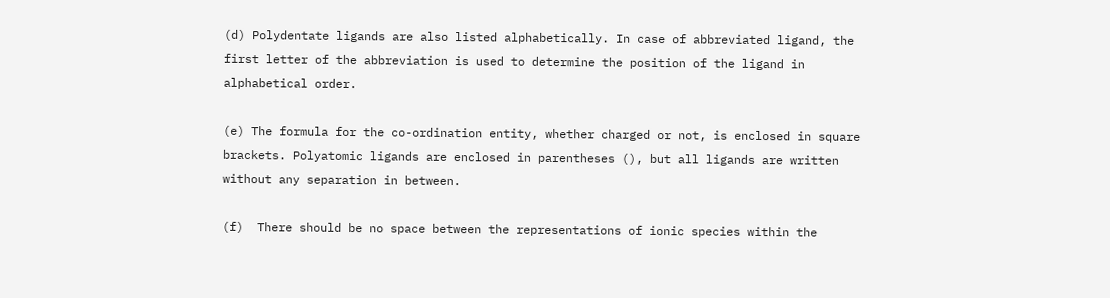(d) Polydentate ligands are also listed alphabetically. In case of abbreviated ligand, the first letter of the abbreviation is used to determine the position of the ligand in alphabetical order.

(e) The formula for the co-ordination entity, whether charged or not, is enclosed in square brackets. Polyatomic ligands are enclosed in parentheses (), but all ligands are written without any separation in between.

(f)  There should be no space between the representations of ionic species within the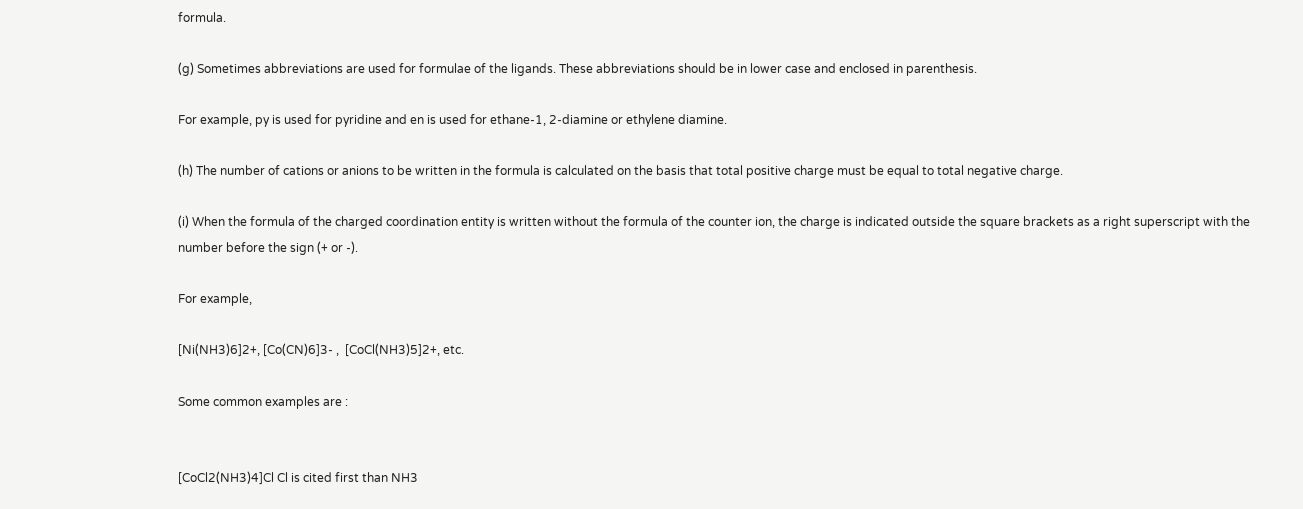formula.

(g) Sometimes abbreviations are used for formulae of the ligands. These abbreviations should be in lower case and enclosed in parenthesis.

For example, py is used for pyridine and en is used for ethane-1, 2-diamine or ethylene diamine.

(h) The number of cations or anions to be written in the formula is calculated on the basis that total positive charge must be equal to total negative charge.

(i) When the formula of the charged coordination entity is written without the formula of the counter ion, the charge is indicated outside the square brackets as a right superscript with the number before the sign (+ or -).

For example,

[Ni(NH3)6]2+, [Co(CN)6]3- ,  [CoCl(NH3)5]2+, etc.

Some common examples are :


[CoCl2(NH3)4]Cl Cl is cited first than NH3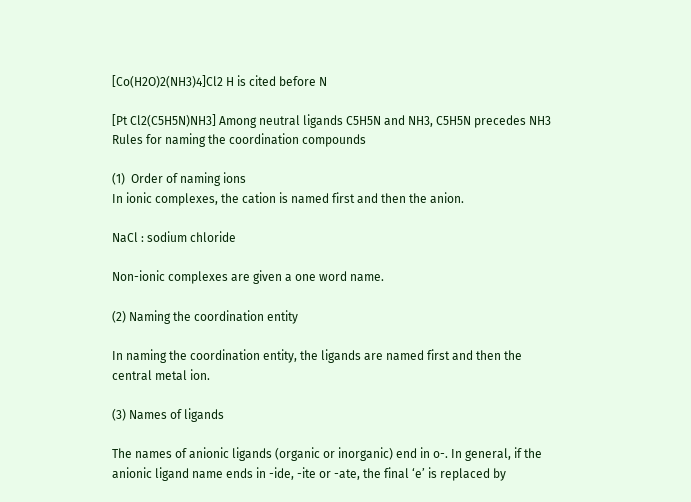[Co(H2O)2(NH3)4]Cl2 H is cited before N

[Pt Cl2(C5H5N)NH3] Among neutral ligands C5H5N and NH3, C5H5N precedes NH3
Rules for naming the coordination compounds

(1)  Order of naming ions
In ionic complexes, the cation is named first and then the anion.

NaCl : sodium chloride

Non-ionic complexes are given a one word name.

(2) Naming the coordination entity

In naming the coordination entity, the ligands are named first and then the central metal ion.

(3) Names of ligands

The names of anionic ligands (organic or inorganic) end in o-. In general, if the anionic ligand name ends in -ide, -ite or -ate, the final ‘e’ is replaced by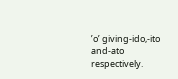’o’ giving-ido,-ito and-ato respectively.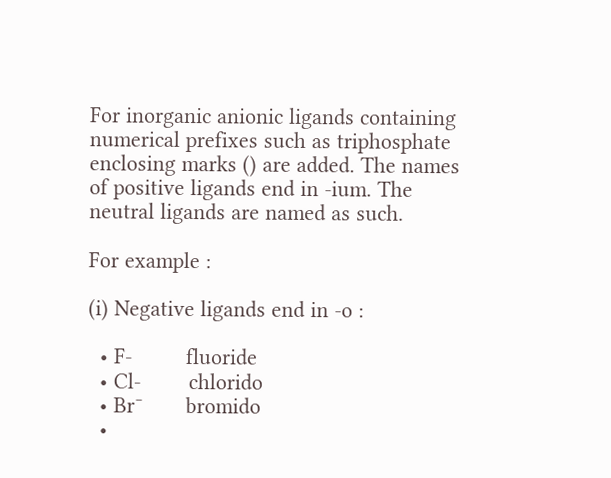For inorganic anionic ligands containing numerical prefixes such as triphosphate enclosing marks () are added. The names of positive ligands end in -ium. The neutral ligands are named as such.

For example :

(i) Negative ligands end in -o :

  • F-         fluoride
  • Cl-        chlorido
  • Br¯       bromido
  •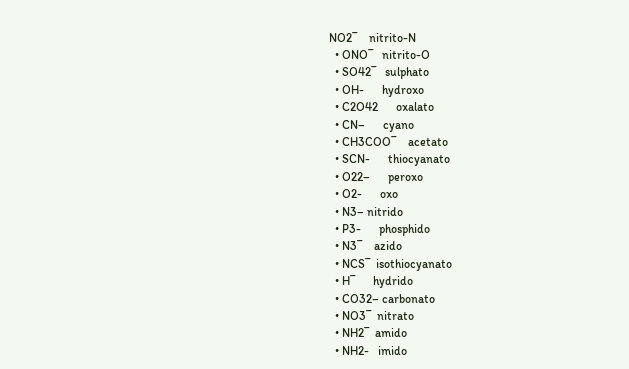NO2¯    nitrito-N
  • ONO¯   nitrito-O
  • SO42¯   sulphato
  • OH-      hydroxo
  • C2O42      oxalato
  • CN–      cyano
  • CH3COO¯    acetato
  • SCN-      thiocyanato
  • O22–      peroxo
  • O2-      oxo
  • N3– nitrido
  • P3-      phosphido
  • N3¯    azido
  • NCS¯  isothiocyanato
  • H¯      hydrido
  • CO32– carbonato
  • NO3¯  nitrato
  • NH2¯  amido
  • NH2-   imido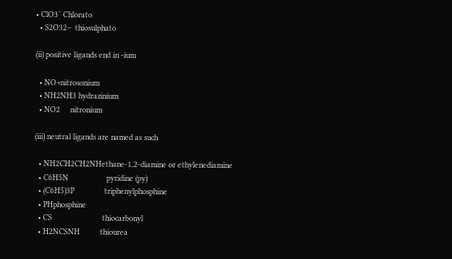• ClO3¯ Chlorato
  • S2O32–  thiosulphato

(ii) positive ligands end in -ium

  • NO+nitrosonium
  • NH2NH3 hydrazinium
  • NO2     nitronium

(iii) neutral ligands are named as such

  • NH2CH2CH2NHethane-1,2-diamine or ethylenediamine
  • C6H5N                   pyridine (py)
  • (C6H5)3P               triphenylphosphine
  • PHphosphine
  • CS                         thiocarbonyl
  • H2NCSNH          thiourea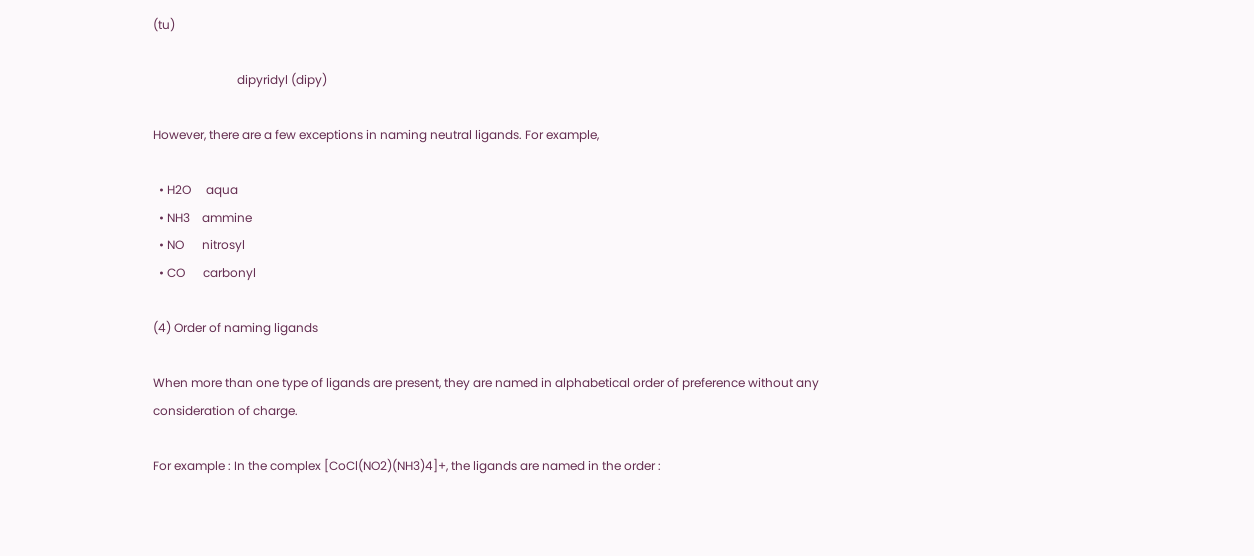(tu)

                            dipyridyl (dipy)

However, there are a few exceptions in naming neutral ligands. For example,

  • H2O     aqua
  • NH3    ammine
  • NO      nitrosyl
  • CO      carbonyl

(4) Order of naming ligands

When more than one type of ligands are present, they are named in alphabetical order of preference without any consideration of charge.

For example : In the complex [CoCl(NO2)(NH3)4]+, the ligands are named in the order :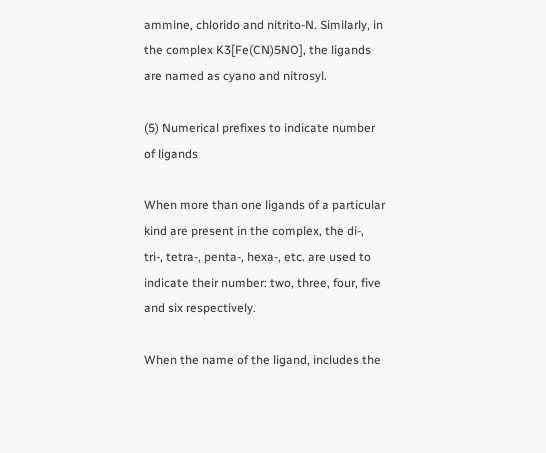ammine, chlorido and nitrito-N. Similarly, in the complex K3[Fe(CN)5NO], the ligands are named as cyano and nitrosyl.

(5) Numerical prefixes to indicate number of ligands

When more than one ligands of a particular kind are present in the complex, the di-, tri-, tetra-, penta-, hexa-, etc. are used to indicate their number: two, three, four, five and six respectively.

When the name of the ligand, includes the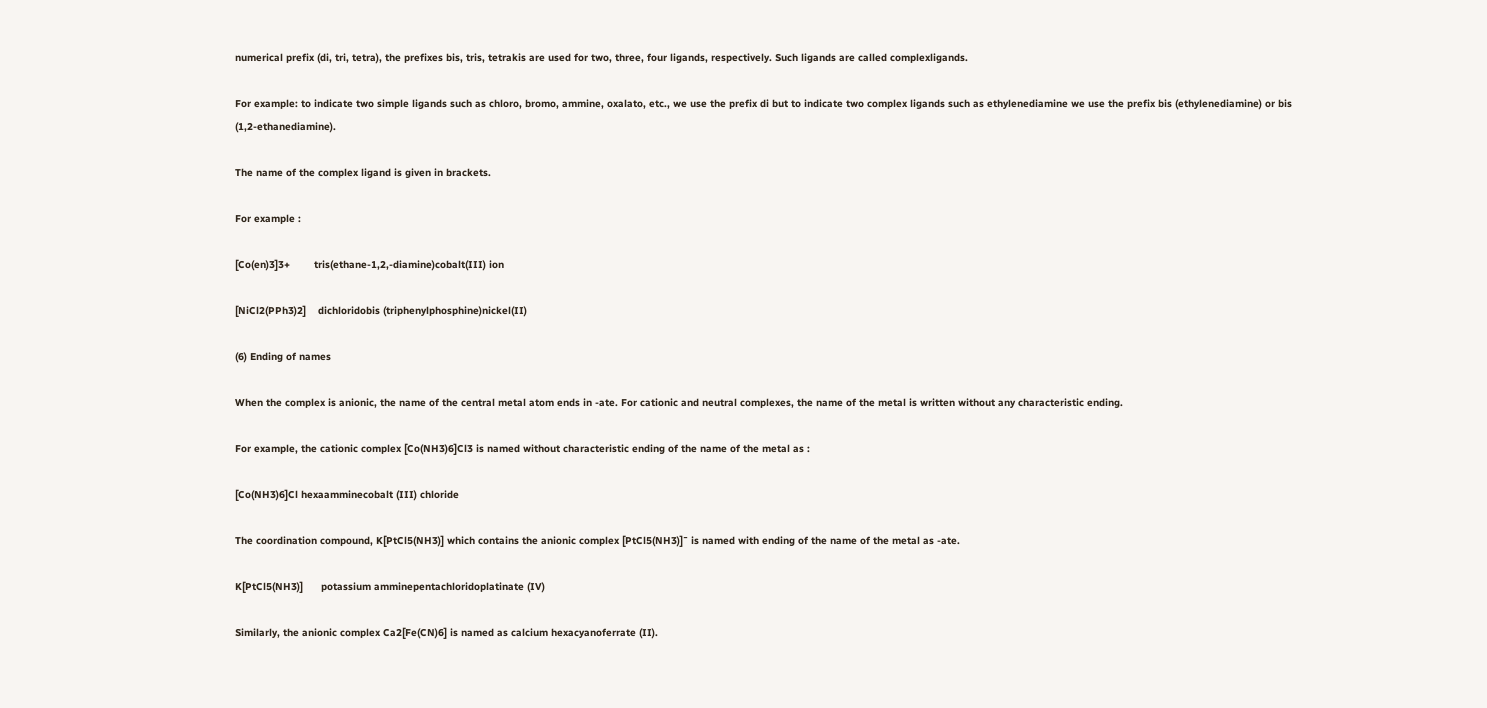numerical prefix (di, tri, tetra), the prefixes bis, tris, tetrakis are used for two, three, four ligands, respectively. Such ligands are called complexligands.

For example: to indicate two simple ligands such as chloro, bromo, ammine, oxalato, etc., we use the prefix di but to indicate two complex ligands such as ethylenediamine we use the prefix bis (ethylenediamine) or bis (1,2-ethanediamine).

The name of the complex ligand is given in brackets.

For example :

[Co(en)3]3+        tris(ethane-1,2,-diamine)cobalt(III) ion

[NiCl2(PPh3)2]    dichloridobis (triphenylphosphine)nickel(II)

(6) Ending of names

When the complex is anionic, the name of the central metal atom ends in -ate. For cationic and neutral complexes, the name of the metal is written without any characteristic ending.

For example, the cationic complex [Co(NH3)6]Cl3 is named without characteristic ending of the name of the metal as :

[Co(NH3)6]Cl hexaamminecobalt (III) chloride

The coordination compound, K[PtCl5(NH3)] which contains the anionic complex [PtCl5(NH3)]¯ is named with ending of the name of the metal as -ate.

K[PtCl5(NH3)]      potassium amminepentachloridoplatinate (IV)

Similarly, the anionic complex Ca2[Fe(CN)6] is named as calcium hexacyanoferrate (II).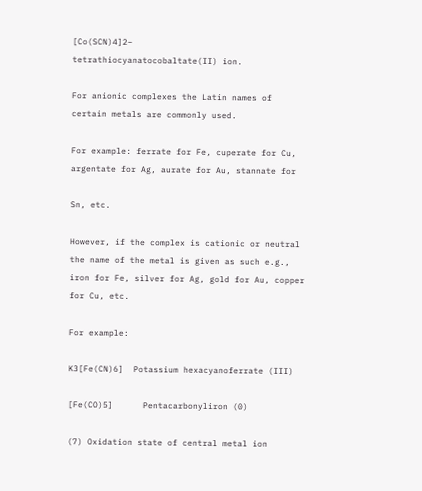[Co(SCN)4]2–        tetrathiocyanatocobaltate(II) ion.

For anionic complexes the Latin names of certain metals are commonly used.

For example: ferrate for Fe, cuperate for Cu, argentate for Ag, aurate for Au, stannate for

Sn, etc.

However, if the complex is cationic or neutral the name of the metal is given as such e.g., iron for Fe, silver for Ag, gold for Au, copper for Cu, etc.

For example:

K3[Fe(CN)6]  Potassium hexacyanoferrate (III)

[Fe(CO)5]      Pentacarbonyliron (0)

(7) Oxidation state of central metal ion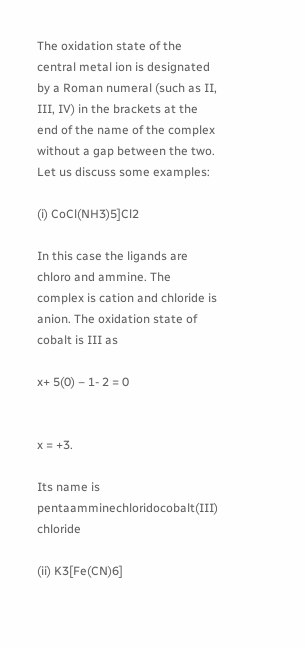The oxidation state of the central metal ion is designated by a Roman numeral (such as II, III, IV) in the brackets at the end of the name of the complex without a gap between the two. Let us discuss some examples:

(i) CoCl(NH3)5]Cl2

In this case the ligands are chloro and ammine. The complex is cation and chloride is anion. The oxidation state of cobalt is III as

x+ 5(0) – 1- 2 = 0


x = +3.

Its name is pentaamminechloridocobalt(III) chloride

(ii) K3[Fe(CN)6]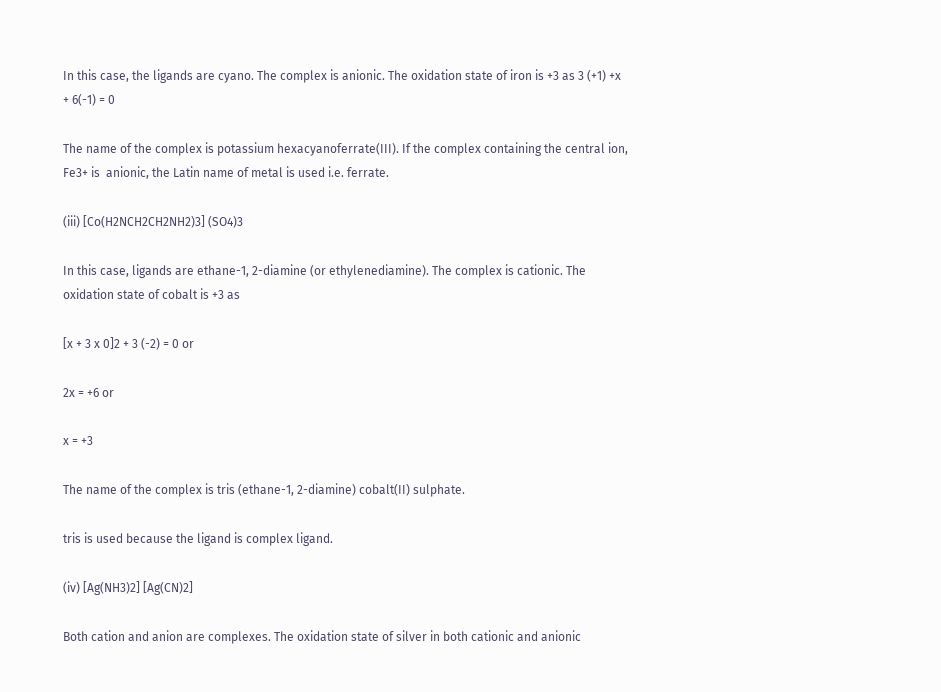In this case, the ligands are cyano. The complex is anionic. The oxidation state of iron is +3 as 3 (+1) +x + 6(-1) = 0

The name of the complex is potassium hexacyanoferrate(III). If the complex containing the central ion, Fe3+ is  anionic, the Latin name of metal is used i.e. ferrate.

(iii) [Co(H2NCH2CH2NH2)3] (SO4)3

In this case, ligands are ethane-1, 2-diamine (or ethylenediamine). The complex is cationic. The oxidation state of cobalt is +3 as

[x + 3 x 0]2 + 3 (-2) = 0 or

2x = +6 or

x = +3

The name of the complex is tris (ethane-1, 2-diamine) cobalt(II) sulphate.

tris is used because the ligand is complex ligand.

(iv) [Ag(NH3)2] [Ag(CN)2]

Both cation and anion are complexes. The oxidation state of silver in both cationic and anionic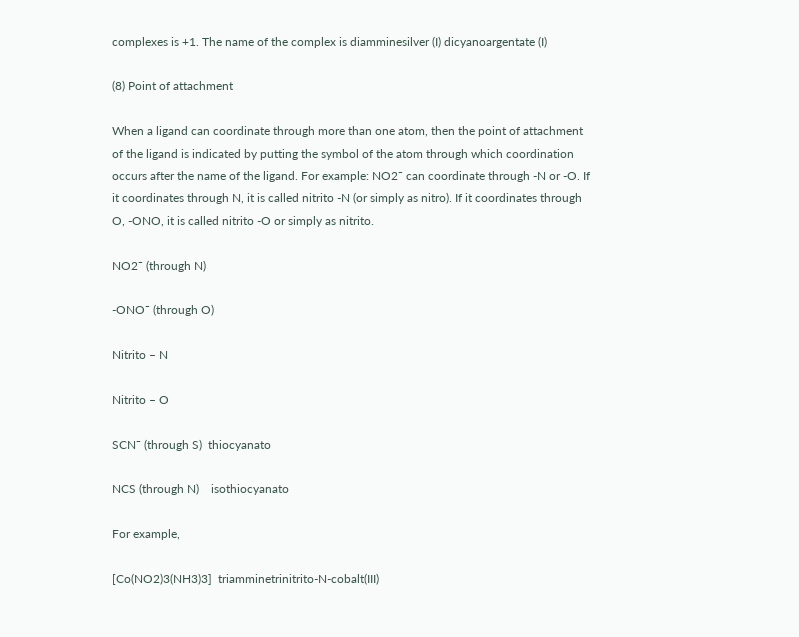complexes is +1. The name of the complex is diamminesilver (I) dicyanoargentate (I)

(8) Point of attachment

When a ligand can coordinate through more than one atom, then the point of attachment of the ligand is indicated by putting the symbol of the atom through which coordination occurs after the name of the ligand. For example: NO2¯ can coordinate through -N or -O. If it coordinates through N, it is called nitrito -N (or simply as nitro). If it coordinates through O, -ONO, it is called nitrito -O or simply as nitrito.

NO2¯ (through N)

-ONO¯ (through O)

Nitrito – N

Nitrito – O

SCN¯ (through S)  thiocyanato

NCS (through N)    isothiocyanato

For example,

[Co(NO2)3(NH3)3]  triamminetrinitrito-N-cobalt(III)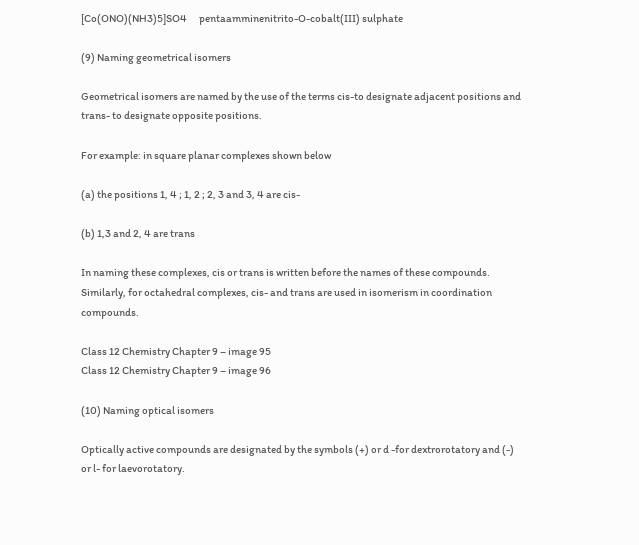[Co(ONO)(NH3)5]SO4      pentaamminenitrito-O-cobalt(III) sulphate

(9) Naming geometrical isomers

Geometrical isomers are named by the use of the terms cis-to designate adjacent positions and trans- to designate opposite positions.

For example: in square planar complexes shown below

(a) the positions 1, 4 ; 1, 2 ; 2, 3 and 3, 4 are cis-

(b) 1,3 and 2, 4 are trans

In naming these complexes, cis or trans is written before the names of these compounds. Similarly, for octahedral complexes, cis- and trans are used in isomerism in coordination compounds.

Class 12 Chemistry Chapter 9 – image 95
Class 12 Chemistry Chapter 9 – image 96

(10) Naming optical isomers

Optically active compounds are designated by the symbols (+) or d -for dextrorotatory and (-) or l- for laevorotatory.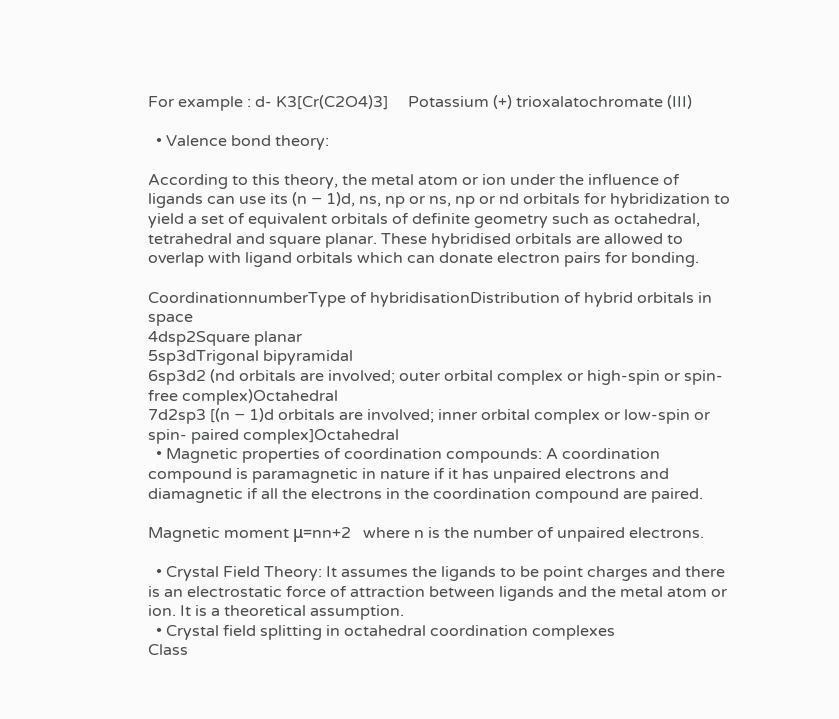For example : d- K3[Cr(C2O4)3]     Potassium (+) trioxalatochromate (III)

  • Valence bond theory:

According to this theory, the metal atom or ion under the influence of ligands can use its (n − 1)d, ns, np or ns, np or nd orbitals for hybridization to yield a set of equivalent orbitals of definite geometry such as octahedral, tetrahedral and square planar. These hybridised orbitals are allowed to overlap with ligand orbitals which can donate electron pairs for bonding.

CoordinationnumberType of hybridisationDistribution of hybrid orbitals in space
4dsp2Square planar
5sp3dTrigonal bipyramidal
6sp3d2 (nd orbitals are involved; outer orbital complex or high-spin or spin- free complex)Octahedral
7d2sp3 [(n − 1)d orbitals are involved; inner orbital complex or low-spin or spin- paired complex]Octahedral
  • Magnetic properties of coordination compounds: A coordination compound is paramagnetic in nature if it has unpaired electrons and diamagnetic if all the electrons in the coordination compound are paired.

Magnetic moment μ=nn+2   where n is the number of unpaired electrons.

  • Crystal Field Theory: It assumes the ligands to be point charges and there is an electrostatic force of attraction between ligands and the metal atom or ion. It is a theoretical assumption.
  • Crystal field splitting in octahedral coordination complexes
Class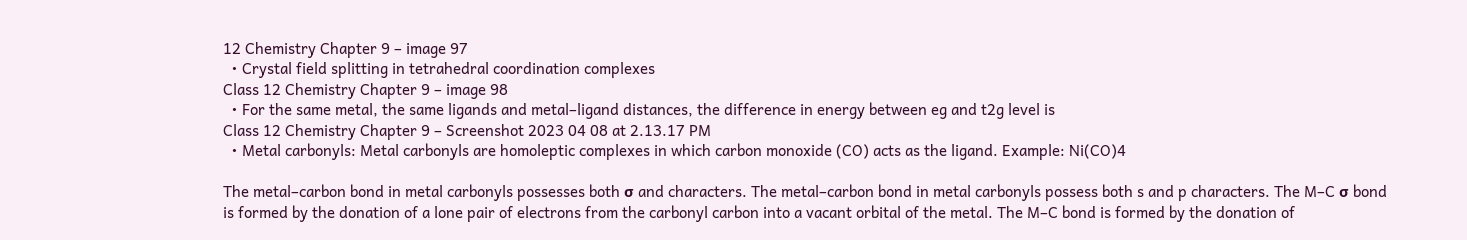12 Chemistry Chapter 9 – image 97
  • Crystal field splitting in tetrahedral coordination complexes
Class 12 Chemistry Chapter 9 – image 98
  • For the same metal, the same ligands and metal–ligand distances, the difference in energy between eg and t2g level is
Class 12 Chemistry Chapter 9 – Screenshot 2023 04 08 at 2.13.17 PM
  • Metal carbonyls: Metal carbonyls are homoleptic complexes in which carbon monoxide (CO) acts as the ligand. Example: Ni(CO)4

The metal–carbon bond in metal carbonyls possesses both σ and characters. The metal–carbon bond in metal carbonyls possess both s and p characters. The M–C σ bond is formed by the donation of a lone pair of electrons from the carbonyl carbon into a vacant orbital of the metal. The M–C bond is formed by the donation of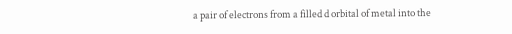a pair of electrons from a filled d orbital of metal into the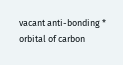vacant anti-bonding * orbital of carbon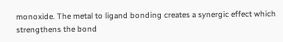monoxide. The metal to ligand bonding creates a synergic effect which strengthens the bond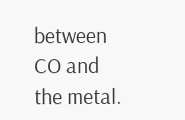between CO and the metal.